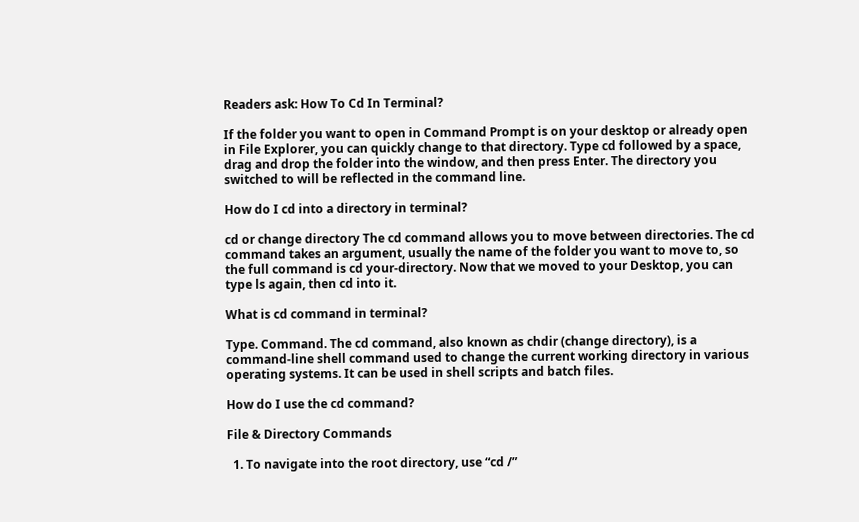Readers ask: How To Cd In Terminal?

If the folder you want to open in Command Prompt is on your desktop or already open in File Explorer, you can quickly change to that directory. Type cd followed by a space, drag and drop the folder into the window, and then press Enter. The directory you switched to will be reflected in the command line.

How do I cd into a directory in terminal?

cd or change directory The cd command allows you to move between directories. The cd command takes an argument, usually the name of the folder you want to move to, so the full command is cd your-directory. Now that we moved to your Desktop, you can type ls again, then cd into it.

What is cd command in terminal?

Type. Command. The cd command, also known as chdir (change directory), is a command-line shell command used to change the current working directory in various operating systems. It can be used in shell scripts and batch files.

How do I use the cd command?

File & Directory Commands

  1. To navigate into the root directory, use “cd /”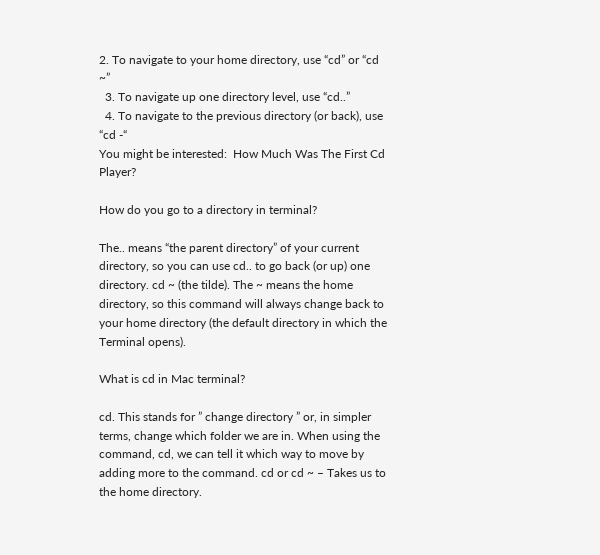2. To navigate to your home directory, use “cd” or “cd ~”
  3. To navigate up one directory level, use “cd..”
  4. To navigate to the previous directory (or back), use “cd -“
You might be interested:  How Much Was The First Cd Player?

How do you go to a directory in terminal?

The.. means “the parent directory” of your current directory, so you can use cd.. to go back (or up) one directory. cd ~ (the tilde). The ~ means the home directory, so this command will always change back to your home directory (the default directory in which the Terminal opens).

What is cd in Mac terminal?

cd. This stands for ” change directory ” or, in simpler terms, change which folder we are in. When using the command, cd, we can tell it which way to move by adding more to the command. cd or cd ~ – Takes us to the home directory.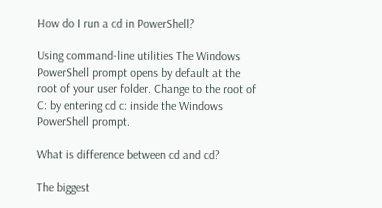How do I run a cd in PowerShell?

Using command-line utilities The Windows PowerShell prompt opens by default at the root of your user folder. Change to the root of C: by entering cd c: inside the Windows PowerShell prompt.

What is difference between cd and cd?

The biggest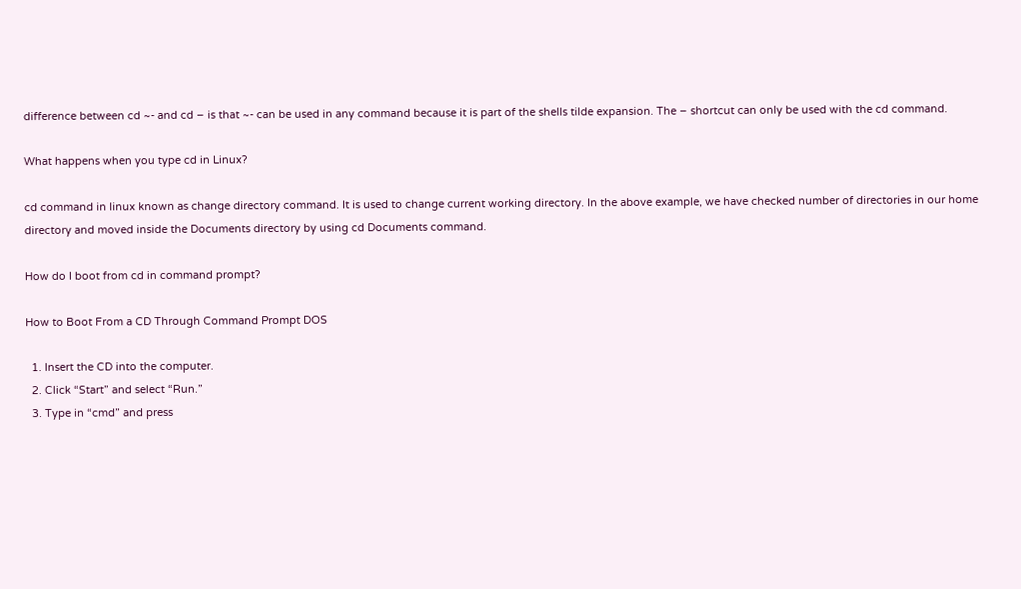difference between cd ~- and cd – is that ~- can be used in any command because it is part of the shells tilde expansion. The – shortcut can only be used with the cd command.

What happens when you type cd in Linux?

cd command in linux known as change directory command. It is used to change current working directory. In the above example, we have checked number of directories in our home directory and moved inside the Documents directory by using cd Documents command.

How do I boot from cd in command prompt?

How to Boot From a CD Through Command Prompt DOS

  1. Insert the CD into the computer.
  2. Click “Start” and select “Run.”
  3. Type in “cmd” and press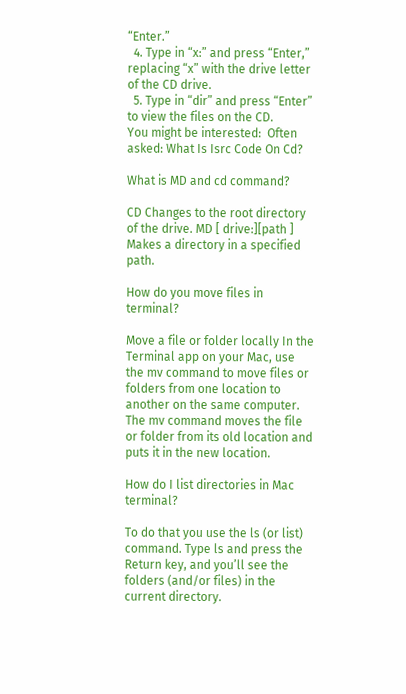“Enter.”
  4. Type in “x:” and press “Enter,” replacing “x” with the drive letter of the CD drive.
  5. Type in “dir” and press “Enter” to view the files on the CD.
You might be interested:  Often asked: What Is Isrc Code On Cd?

What is MD and cd command?

CD Changes to the root directory of the drive. MD [ drive:][path ] Makes a directory in a specified path.

How do you move files in terminal?

Move a file or folder locally In the Terminal app on your Mac, use the mv command to move files or folders from one location to another on the same computer. The mv command moves the file or folder from its old location and puts it in the new location.

How do I list directories in Mac terminal?

To do that you use the ls (or list) command. Type ls and press the Return key, and you’ll see the folders (and/or files) in the current directory.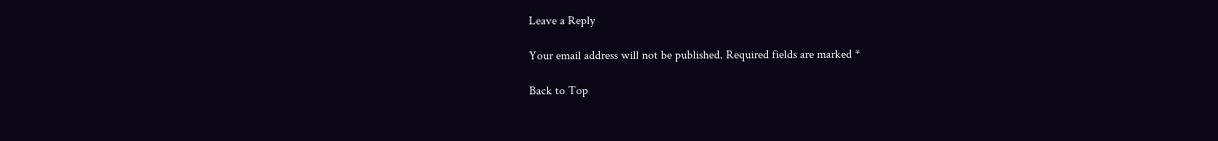Leave a Reply

Your email address will not be published. Required fields are marked *

Back to Top